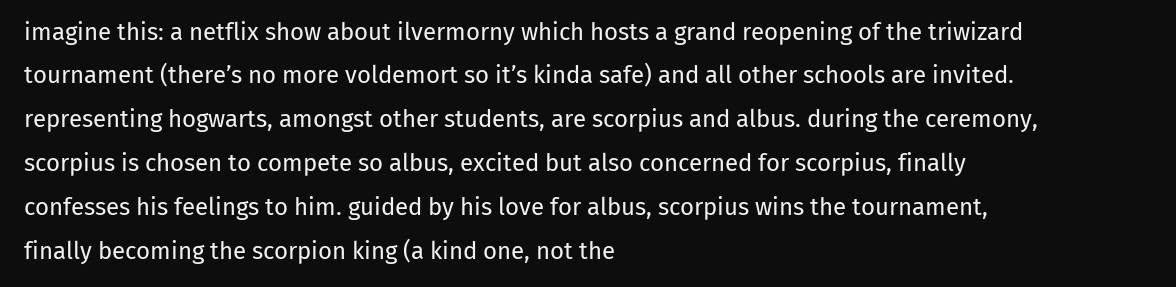imagine this: a netflix show about ilvermorny which hosts a grand reopening of the triwizard tournament (there’s no more voldemort so it’s kinda safe) and all other schools are invited. representing hogwarts, amongst other students, are scorpius and albus. during the ceremony, scorpius is chosen to compete so albus, excited but also concerned for scorpius, finally confesses his feelings to him. guided by his love for albus, scorpius wins the tournament, finally becoming the scorpion king (a kind one, not the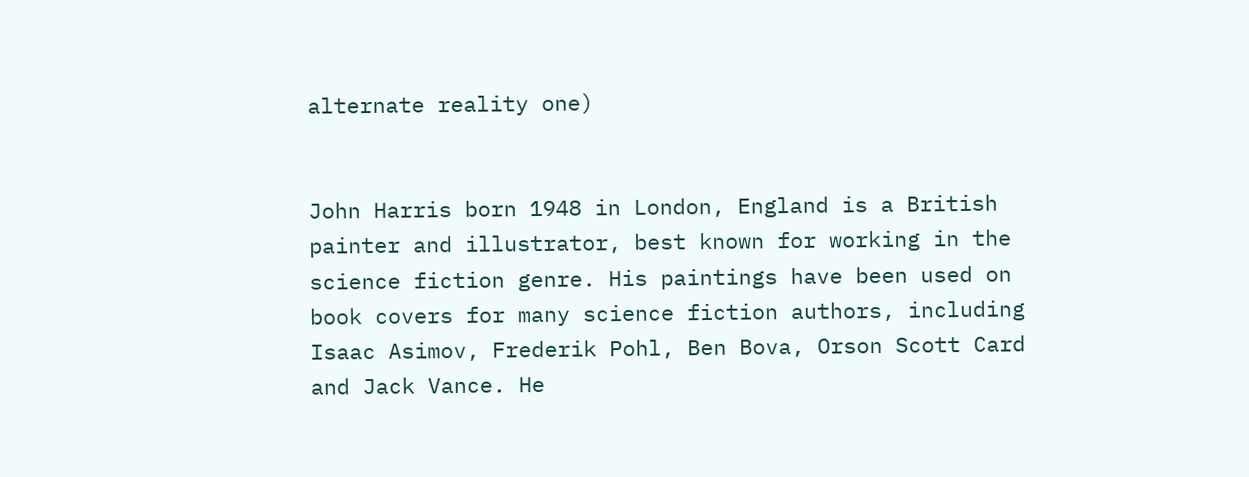alternate reality one)


John Harris born 1948 in London, England is a British painter and illustrator, best known for working in the science fiction genre. His paintings have been used on book covers for many science fiction authors, including Isaac Asimov, Frederik Pohl, Ben Bova, Orson Scott Card and Jack Vance. He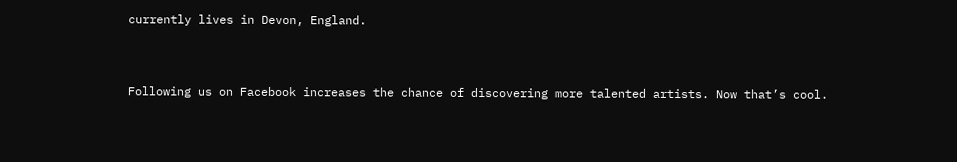currently lives in Devon, England.


Following us on Facebook increases the chance of discovering more talented artists. Now that’s cool.